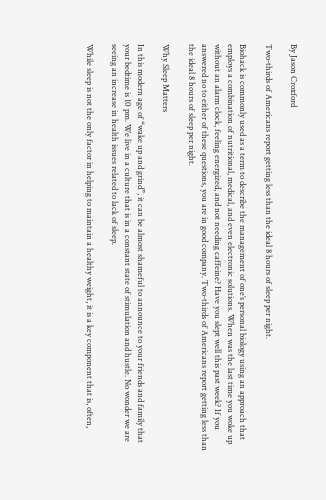By Jason Croxford

Two-thirds of Americans report getting less than the ideal 8 hours of sleep per night.

Biohack is commonly used as a term to describe the management of one’s personal biology using an approach that employs a combination of nutritional, medical, and even electronic solutions. When was the last time you woke up without an alarm clock, feeling energized, and not needing caffeine? Have you slept well this past week? If you answered no to either of these questions, you are in good company. Two-thirds of Americans report getting less than the ideal 8 hours of sleep per night.

Why Sleep Matters

In this modern age of “wake up and grind”, it can be almost shameful to announce to your friends and family that your bedtime is 10 pm. We live in a culture that is in a constant state of stimulation and hustle. No wonder we are seeing an increase in health issues related to lack of sleep.

While sleep is not the only factor in helping to maintain a healthy weight, it is a key component that is, often,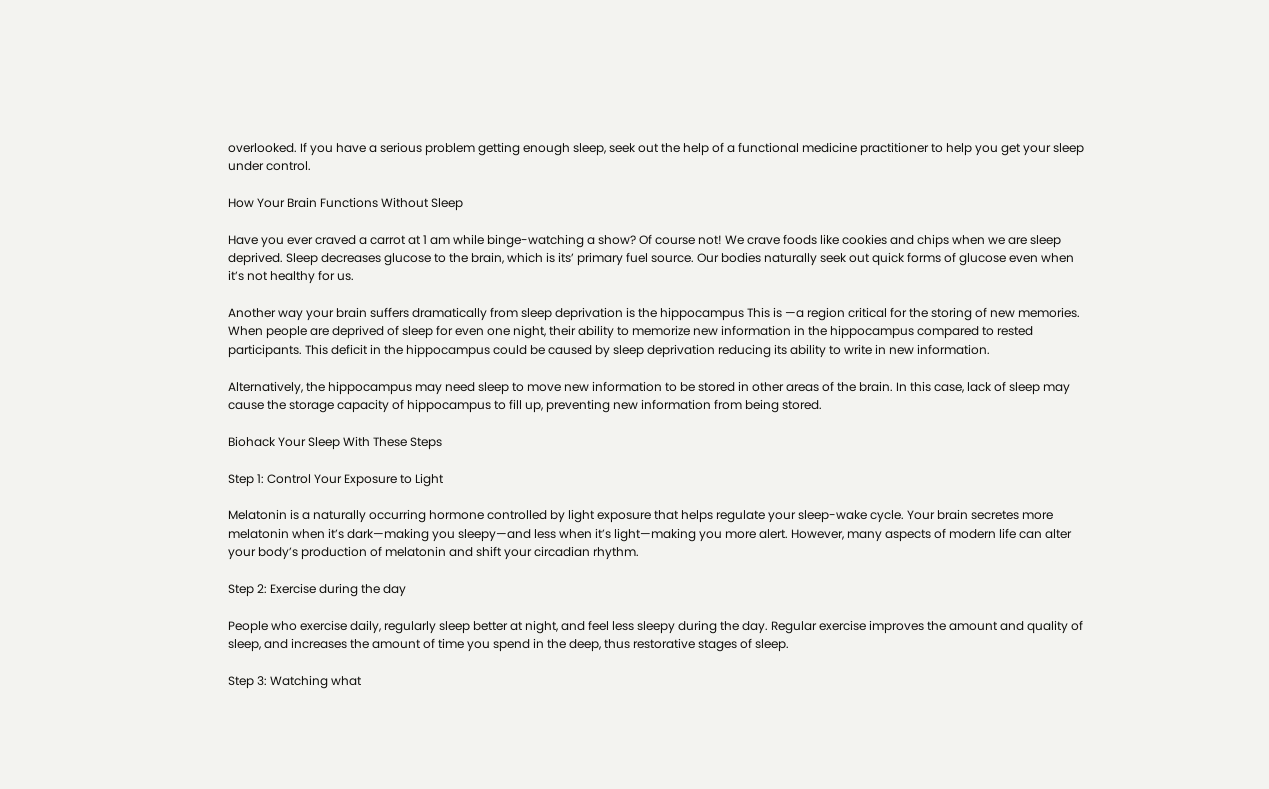overlooked. If you have a serious problem getting enough sleep, seek out the help of a functional medicine practitioner to help you get your sleep under control.

How Your Brain Functions Without Sleep

Have you ever craved a carrot at 1 am while binge-watching a show? Of course not! We crave foods like cookies and chips when we are sleep deprived. Sleep decreases glucose to the brain, which is its’ primary fuel source. Our bodies naturally seek out quick forms of glucose even when it’s not healthy for us.

Another way your brain suffers dramatically from sleep deprivation is the hippocampus This is —a region critical for the storing of new memories. When people are deprived of sleep for even one night, their ability to memorize new information in the hippocampus compared to rested participants. This deficit in the hippocampus could be caused by sleep deprivation reducing its ability to write in new information.

Alternatively, the hippocampus may need sleep to move new information to be stored in other areas of the brain. In this case, lack of sleep may cause the storage capacity of hippocampus to fill up, preventing new information from being stored.

Biohack Your Sleep With These Steps

Step 1: Control Your Exposure to Light

Melatonin is a naturally occurring hormone controlled by light exposure that helps regulate your sleep-wake cycle. Your brain secretes more melatonin when it’s dark—making you sleepy—and less when it’s light—making you more alert. However, many aspects of modern life can alter your body’s production of melatonin and shift your circadian rhythm.

Step 2: Exercise during the day

People who exercise daily, regularly sleep better at night, and feel less sleepy during the day. Regular exercise improves the amount and quality of sleep, and increases the amount of time you spend in the deep, thus restorative stages of sleep.

Step 3: Watching what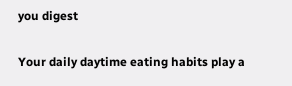you digest

Your daily daytime eating habits play a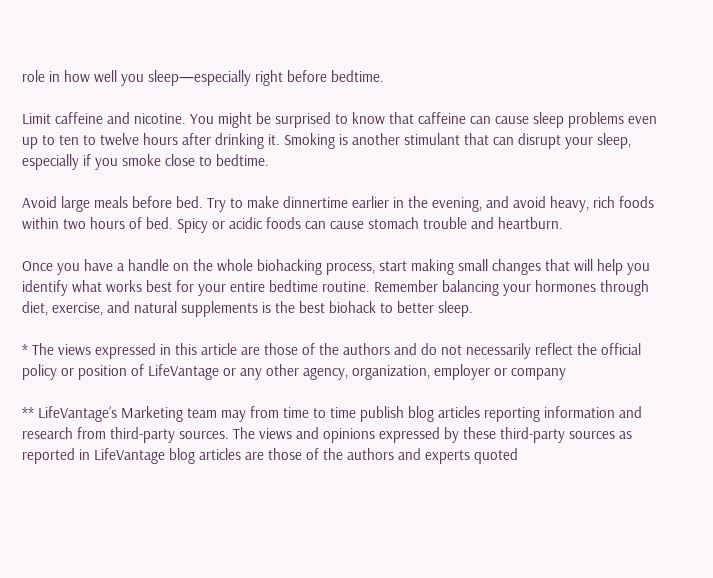role in how well you sleep—especially right before bedtime.

Limit caffeine and nicotine. You might be surprised to know that caffeine can cause sleep problems even up to ten to twelve hours after drinking it. Smoking is another stimulant that can disrupt your sleep, especially if you smoke close to bedtime.

Avoid large meals before bed. Try to make dinnertime earlier in the evening, and avoid heavy, rich foods within two hours of bed. Spicy or acidic foods can cause stomach trouble and heartburn.

Once you have a handle on the whole biohacking process, start making small changes that will help you identify what works best for your entire bedtime routine. Remember balancing your hormones through diet, exercise, and natural supplements is the best biohack to better sleep.

* The views expressed in this article are those of the authors and do not necessarily reflect the official policy or position of LifeVantage or any other agency, organization, employer or company

** LifeVantage’s Marketing team may from time to time publish blog articles reporting information and research from third-party sources. The views and opinions expressed by these third-party sources as reported in LifeVantage blog articles are those of the authors and experts quoted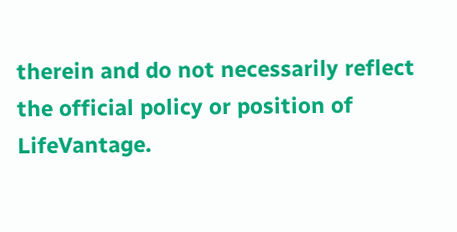therein and do not necessarily reflect the official policy or position of LifeVantage.